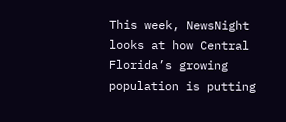This week, NewsNight looks at how Central Florida’s growing population is putting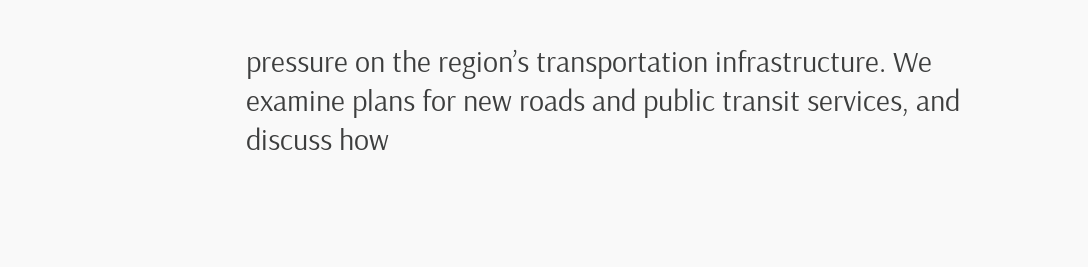pressure on the region’s transportation infrastructure. We examine plans for new roads and public transit services, and discuss how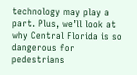technology may play a part. Plus, we’ll look at why Central Florida is so dangerous for pedestrians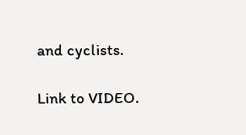and cyclists.

Link to VIDEO.